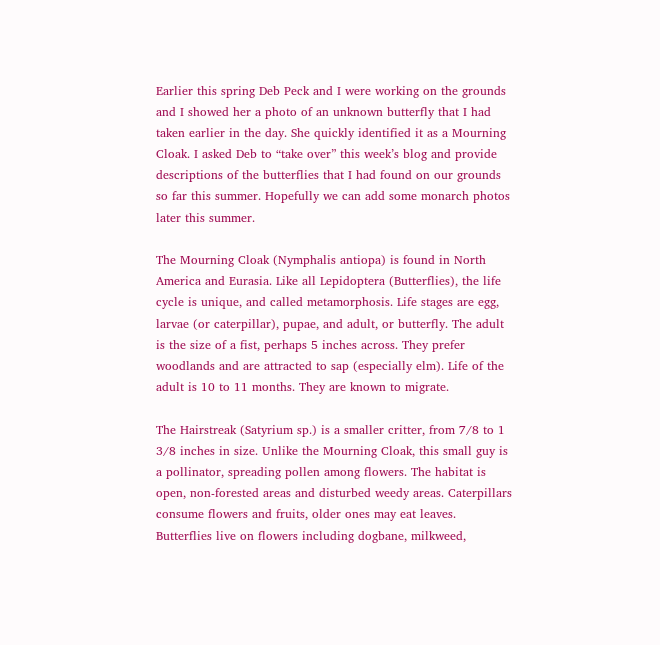Earlier this spring Deb Peck and I were working on the grounds and I showed her a photo of an unknown butterfly that I had taken earlier in the day. She quickly identified it as a Mourning Cloak. I asked Deb to “take over” this week’s blog and provide descriptions of the butterflies that I had found on our grounds so far this summer. Hopefully we can add some monarch photos later this summer.

The Mourning Cloak (Nymphalis antiopa) is found in North America and Eurasia. Like all Lepidoptera (Butterflies), the life cycle is unique, and called metamorphosis. Life stages are egg, larvae (or caterpillar), pupae, and adult, or butterfly. The adult is the size of a fist, perhaps 5 inches across. They prefer woodlands and are attracted to sap (especially elm). Life of the adult is 10 to 11 months. They are known to migrate.

The Hairstreak (Satyrium sp.) is a smaller critter, from 7/8 to 1 3/8 inches in size. Unlike the Mourning Cloak, this small guy is a pollinator, spreading pollen among flowers. The habitat is open, non-forested areas and disturbed weedy areas. Caterpillars consume flowers and fruits, older ones may eat leaves. Butterflies live on flowers including dogbane, milkweed,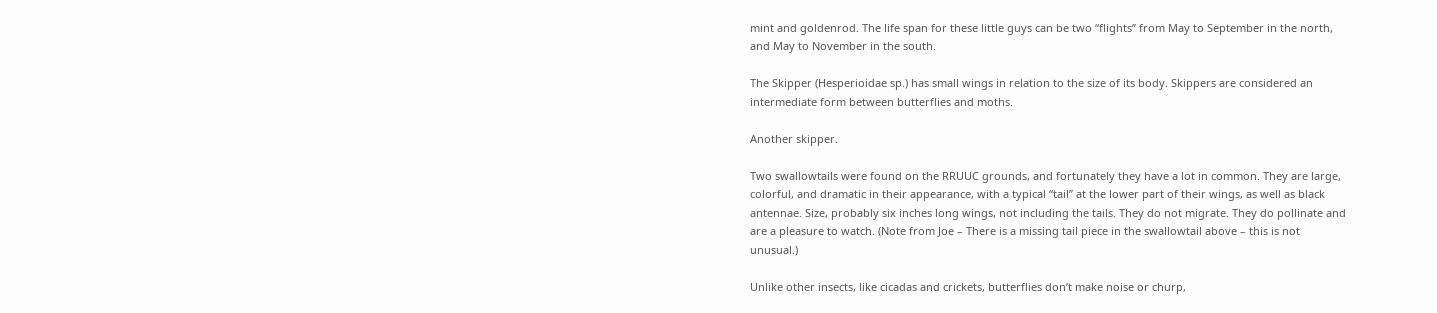mint and goldenrod. The life span for these little guys can be two “flights” from May to September in the north, and May to November in the south.

The Skipper (Hesperioidae sp.) has small wings in relation to the size of its body. Skippers are considered an intermediate form between butterflies and moths.

Another skipper.

Two swallowtails were found on the RRUUC grounds, and fortunately they have a lot in common. They are large, colorful, and dramatic in their appearance, with a typical “tail” at the lower part of their wings, as well as black antennae. Size, probably six inches long wings, not including the tails. They do not migrate. They do pollinate and are a pleasure to watch. (Note from Joe – There is a missing tail piece in the swallowtail above – this is not unusual.)

Unlike other insects, like cicadas and crickets, butterflies don’t make noise or churp,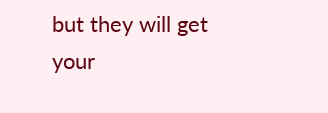but they will get your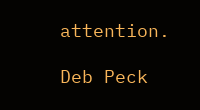attention.

Deb Peck